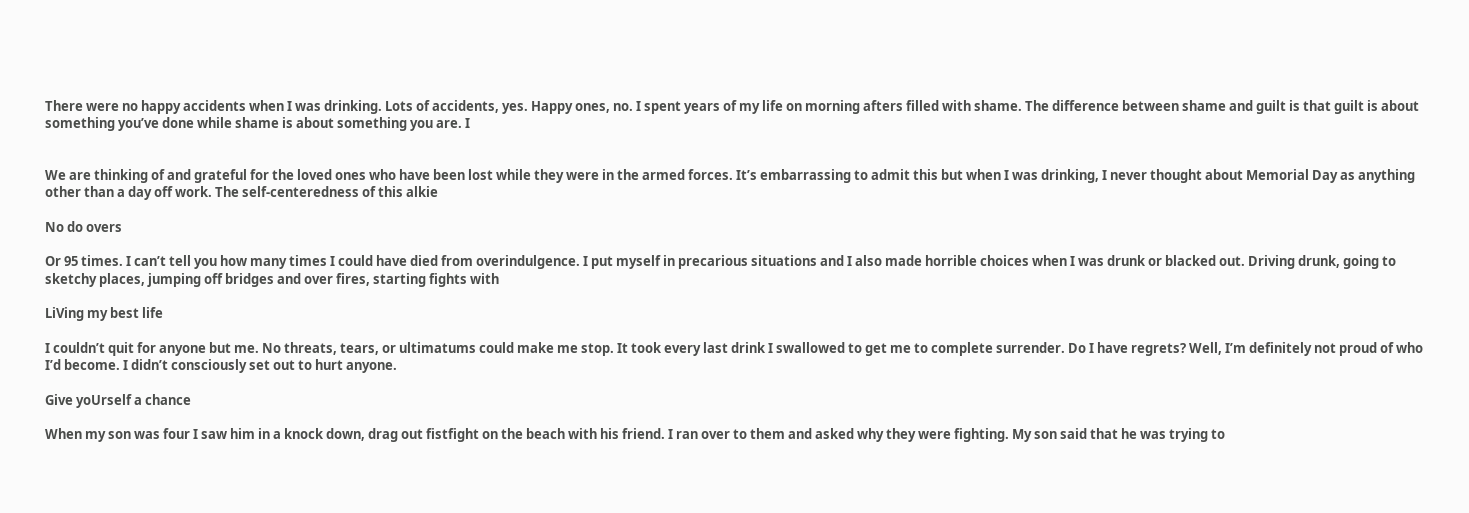There were no happy accidents when I was drinking. Lots of accidents, yes. Happy ones, no. I spent years of my life on morning afters filled with shame. The difference between shame and guilt is that guilt is about something you’ve done while shame is about something you are. I


We are thinking of and grateful for the loved ones who have been lost while they were in the armed forces. It’s embarrassing to admit this but when I was drinking, I never thought about Memorial Day as anything other than a day off work. The self-centeredness of this alkie

No do overs

Or 95 times. I can’t tell you how many times I could have died from overindulgence. I put myself in precarious situations and I also made horrible choices when I was drunk or blacked out. Driving drunk, going to sketchy places, jumping off bridges and over fires, starting fights with

LiVing my best life

I couldn’t quit for anyone but me. No threats, tears, or ultimatums could make me stop. It took every last drink I swallowed to get me to complete surrender. Do I have regrets? Well, I’m definitely not proud of who I’d become. I didn’t consciously set out to hurt anyone.

Give yoUrself a chance

When my son was four I saw him in a knock down, drag out fistfight on the beach with his friend. I ran over to them and asked why they were fighting. My son said that he was trying to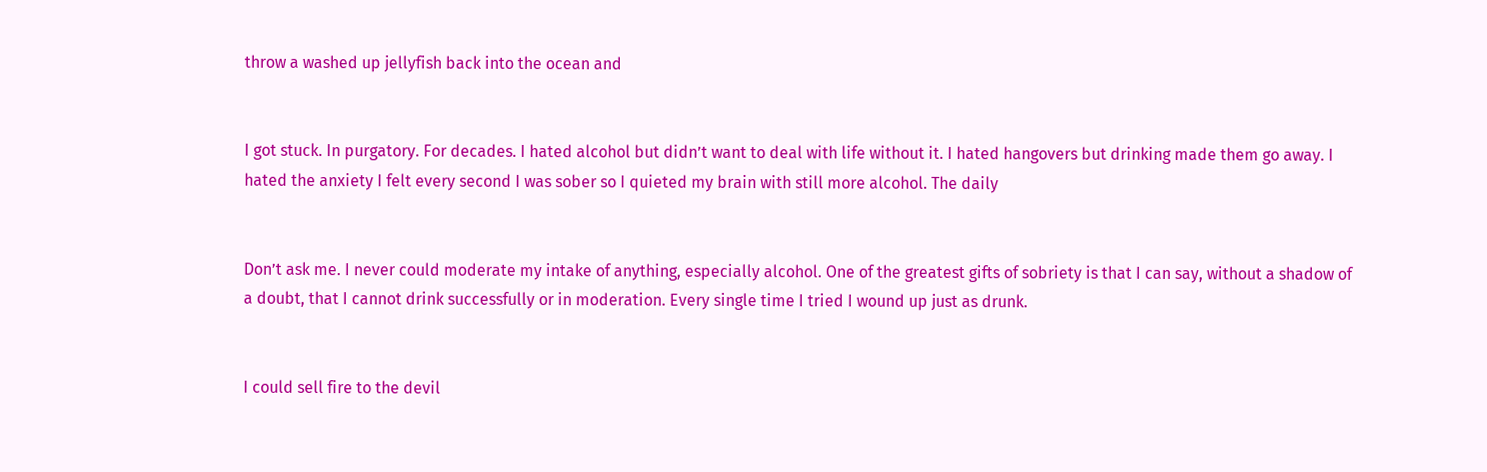throw a washed up jellyfish back into the ocean and


I got stuck. In purgatory. For decades. I hated alcohol but didn’t want to deal with life without it. I hated hangovers but drinking made them go away. I hated the anxiety I felt every second I was sober so I quieted my brain with still more alcohol. The daily


Don’t ask me. I never could moderate my intake of anything, especially alcohol. One of the greatest gifts of sobriety is that I can say, without a shadow of a doubt, that I cannot drink successfully or in moderation. Every single time I tried I wound up just as drunk.


I could sell fire to the devil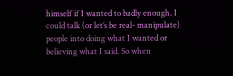himself if I wanted to badly enough. I could talk (or let’s be real- manipulate) people into doing what I wanted or believing what I said. So when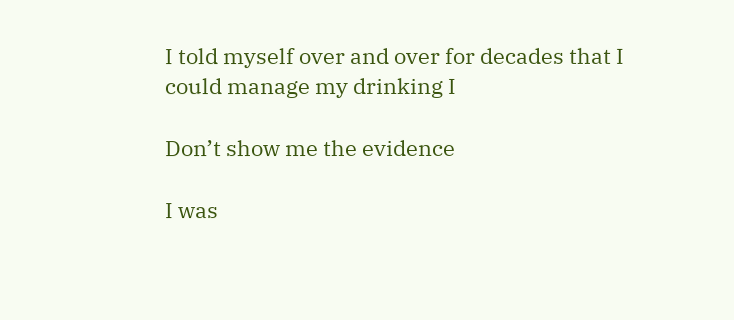I told myself over and over for decades that I could manage my drinking I

Don’t show me the evidence

I was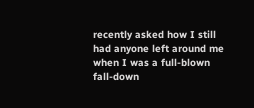recently asked how I still had anyone left around me when I was a full-blown fall-down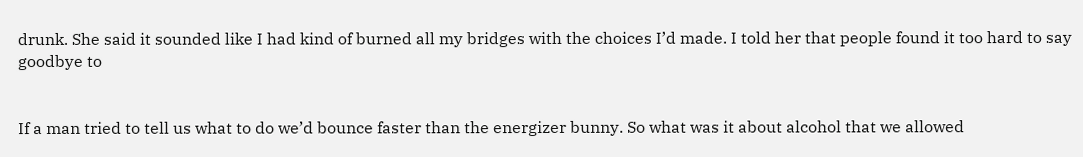drunk. She said it sounded like I had kind of burned all my bridges with the choices I’d made. I told her that people found it too hard to say goodbye to


If a man tried to tell us what to do we’d bounce faster than the energizer bunny. So what was it about alcohol that we allowed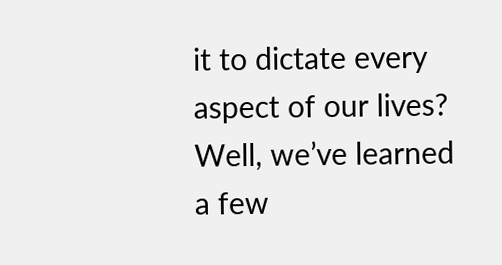it to dictate every aspect of our lives? Well, we’ve learned a few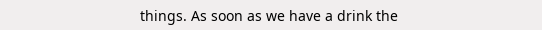things. As soon as we have a drink the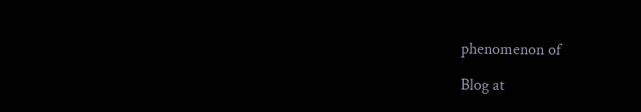phenomenon of

Blog at